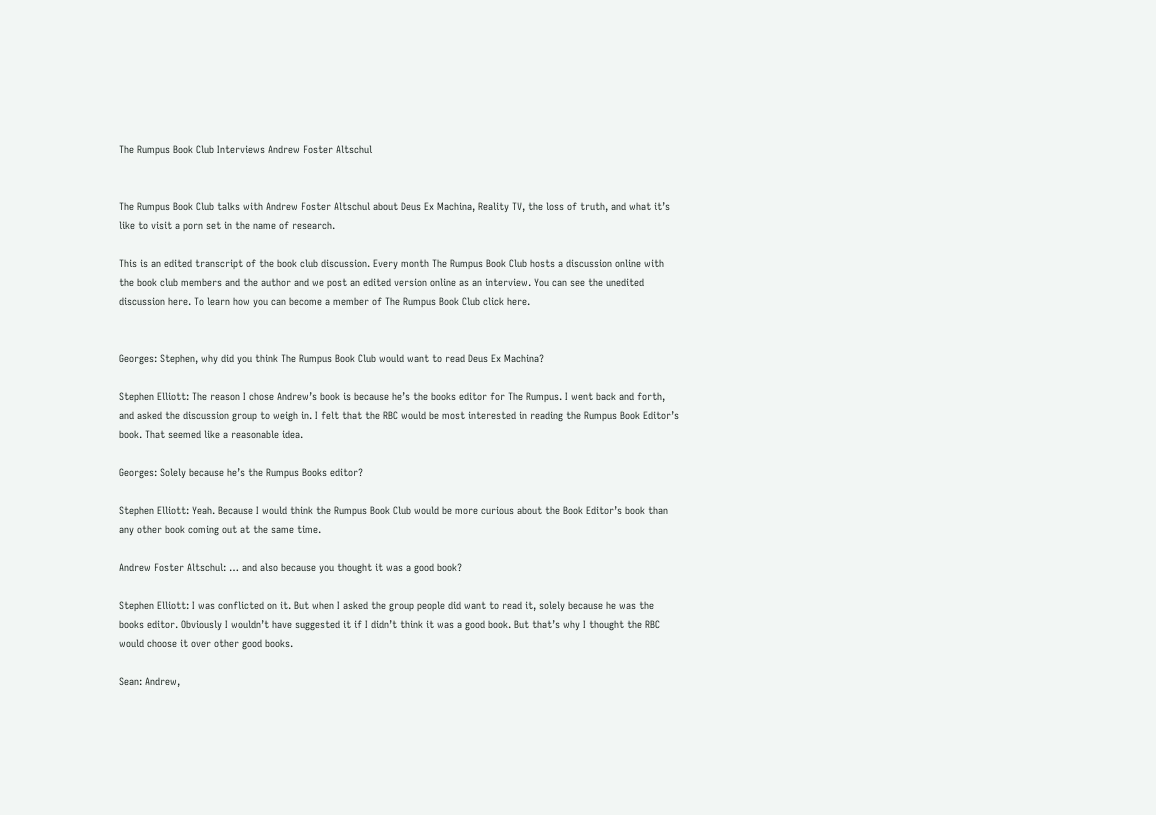The Rumpus Book Club Interviews Andrew Foster Altschul


The Rumpus Book Club talks with Andrew Foster Altschul about Deus Ex Machina, Reality TV, the loss of truth, and what it’s like to visit a porn set in the name of research.

This is an edited transcript of the book club discussion. Every month The Rumpus Book Club hosts a discussion online with the book club members and the author and we post an edited version online as an interview. You can see the unedited discussion here. To learn how you can become a member of The Rumpus Book Club click here.


Georges: Stephen, why did you think The Rumpus Book Club would want to read Deus Ex Machina?

Stephen Elliott: The reason I chose Andrew’s book is because he’s the books editor for The Rumpus. I went back and forth, and asked the discussion group to weigh in. I felt that the RBC would be most interested in reading the Rumpus Book Editor’s book. That seemed like a reasonable idea.

Georges: Solely because he’s the Rumpus Books editor?

Stephen Elliott: Yeah. Because I would think the Rumpus Book Club would be more curious about the Book Editor’s book than any other book coming out at the same time.

Andrew Foster Altschul: … and also because you thought it was a good book?

Stephen Elliott: I was conflicted on it. But when I asked the group people did want to read it, solely because he was the books editor. Obviously I wouldn’t have suggested it if I didn’t think it was a good book. But that’s why I thought the RBC would choose it over other good books.

Sean: Andrew,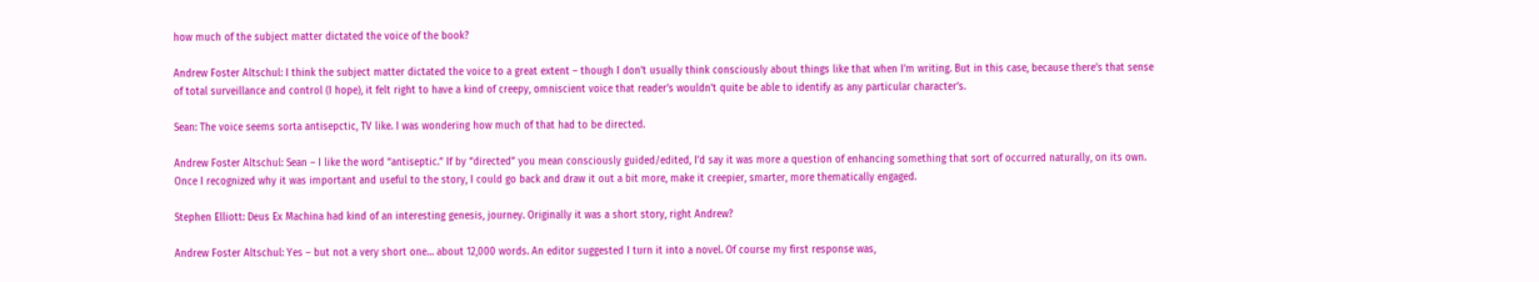how much of the subject matter dictated the voice of the book?

Andrew Foster Altschul: I think the subject matter dictated the voice to a great extent – though I don’t usually think consciously about things like that when I’m writing. But in this case, because there’s that sense of total surveillance and control (I hope), it felt right to have a kind of creepy, omniscient voice that reader’s wouldn’t quite be able to identify as any particular character’s.

Sean: The voice seems sorta antisepctic, TV like. I was wondering how much of that had to be directed.

Andrew Foster Altschul: Sean – I like the word “antiseptic.” If by “directed” you mean consciously guided/edited, I’d say it was more a question of enhancing something that sort of occurred naturally, on its own. Once I recognized why it was important and useful to the story, I could go back and draw it out a bit more, make it creepier, smarter, more thematically engaged.

Stephen Elliott: Deus Ex Machina had kind of an interesting genesis, journey. Originally it was a short story, right Andrew?

Andrew Foster Altschul: Yes – but not a very short one… about 12,000 words. An editor suggested I turn it into a novel. Of course my first response was,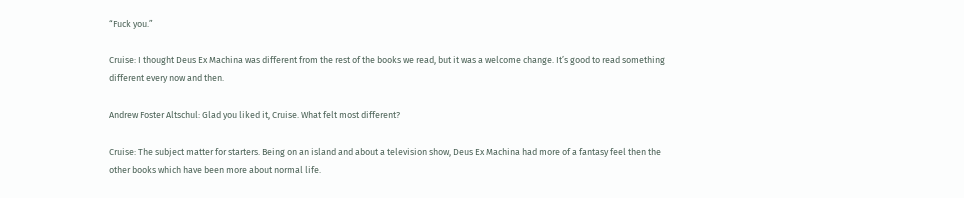“Fuck you.”

Cruise: I thought Deus Ex Machina was different from the rest of the books we read, but it was a welcome change. It’s good to read something different every now and then.

Andrew Foster Altschul: Glad you liked it, Cruise. What felt most different?

Cruise: The subject matter for starters. Being on an island and about a television show, Deus Ex Machina had more of a fantasy feel then the other books which have been more about normal life.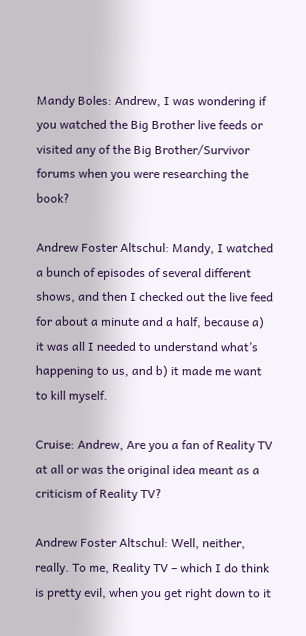Mandy Boles: Andrew, I was wondering if you watched the Big Brother live feeds or visited any of the Big Brother/Survivor forums when you were researching the book?

Andrew Foster Altschul: Mandy, I watched a bunch of episodes of several different shows, and then I checked out the live feed for about a minute and a half, because a) it was all I needed to understand what’s happening to us, and b) it made me want to kill myself.

Cruise: Andrew, Are you a fan of Reality TV at all or was the original idea meant as a criticism of Reality TV?

Andrew Foster Altschul: Well, neither, really. To me, Reality TV – which I do think is pretty evil, when you get right down to it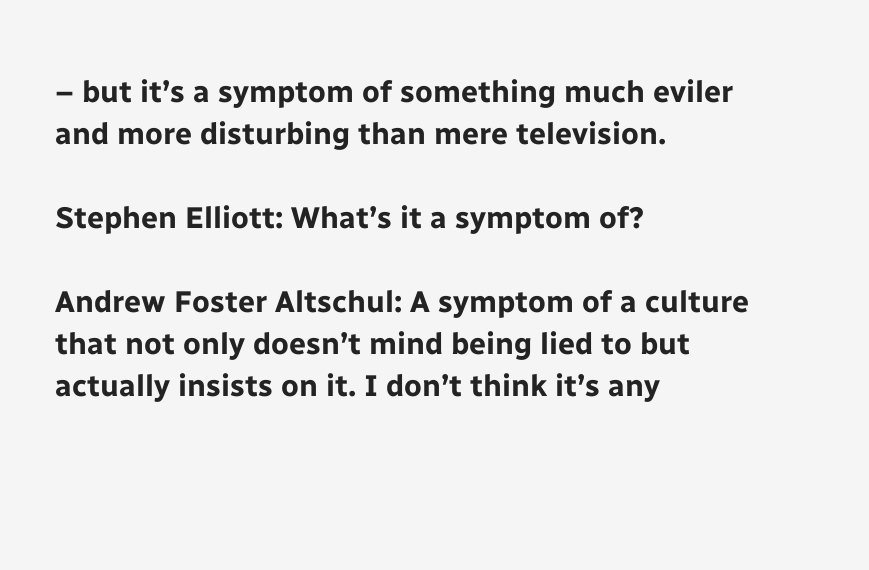– but it’s a symptom of something much eviler and more disturbing than mere television.

Stephen Elliott: What’s it a symptom of?

Andrew Foster Altschul: A symptom of a culture that not only doesn’t mind being lied to but actually insists on it. I don’t think it’s any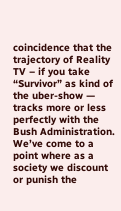coincidence that the trajectory of Reality TV – if you take “Survivor” as kind of the uber-show — tracks more or less perfectly with the Bush Administration. We’ve come to a point where as a society we discount or punish the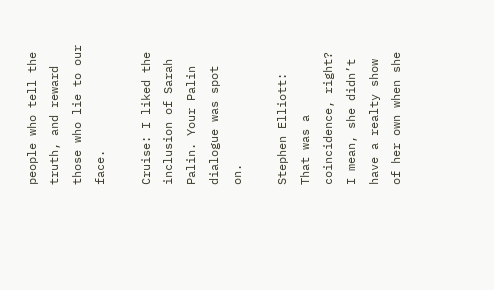people who tell the truth, and reward those who lie to our face.

Cruise: I liked the inclusion of Sarah Palin. Your Palin dialogue was spot on.

Stephen Elliott: That was a coincidence, right? I mean, she didn’t have a realty show of her own when she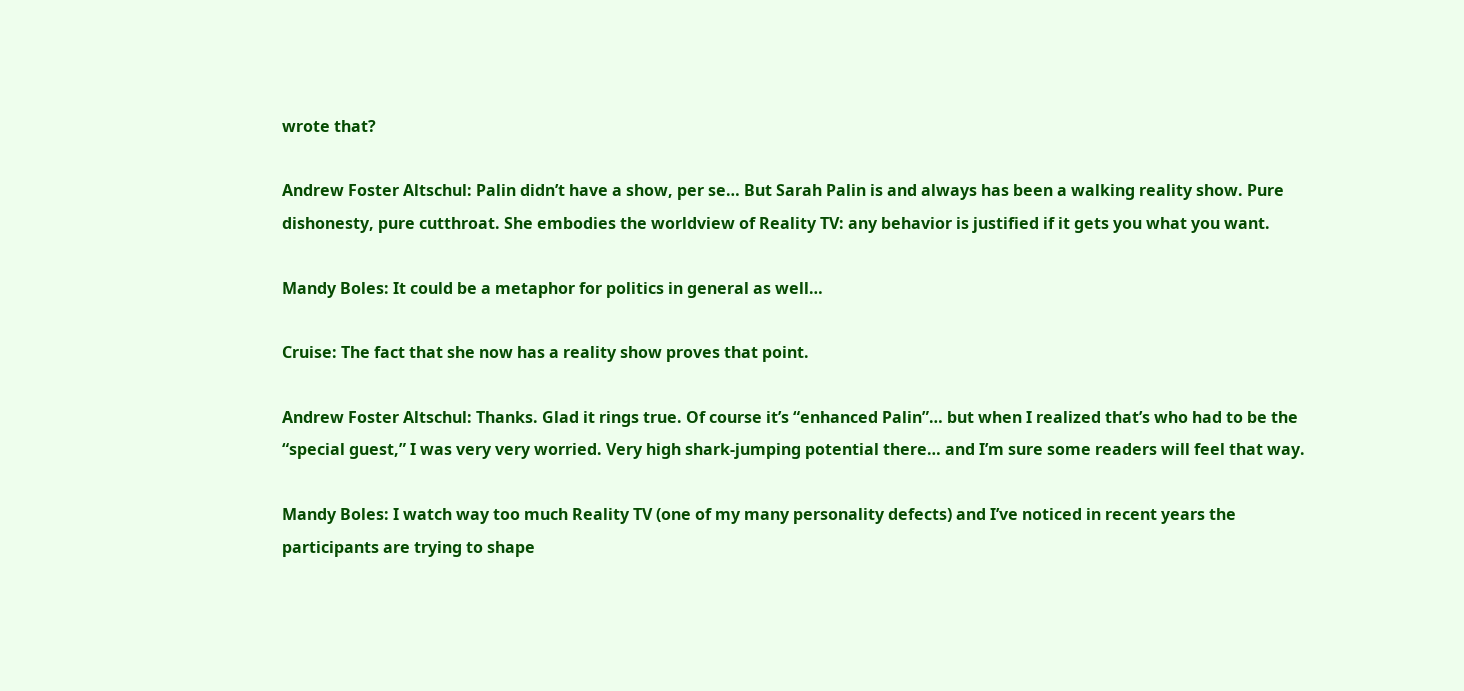wrote that?

Andrew Foster Altschul: Palin didn’t have a show, per se… But Sarah Palin is and always has been a walking reality show. Pure dishonesty, pure cutthroat. She embodies the worldview of Reality TV: any behavior is justified if it gets you what you want.

Mandy Boles: It could be a metaphor for politics in general as well…

Cruise: The fact that she now has a reality show proves that point.

Andrew Foster Altschul: Thanks. Glad it rings true. Of course it’s “enhanced Palin”… but when I realized that’s who had to be the “special guest,” I was very very worried. Very high shark-jumping potential there… and I’m sure some readers will feel that way.

Mandy Boles: I watch way too much Reality TV (one of my many personality defects) and I’ve noticed in recent years the participants are trying to shape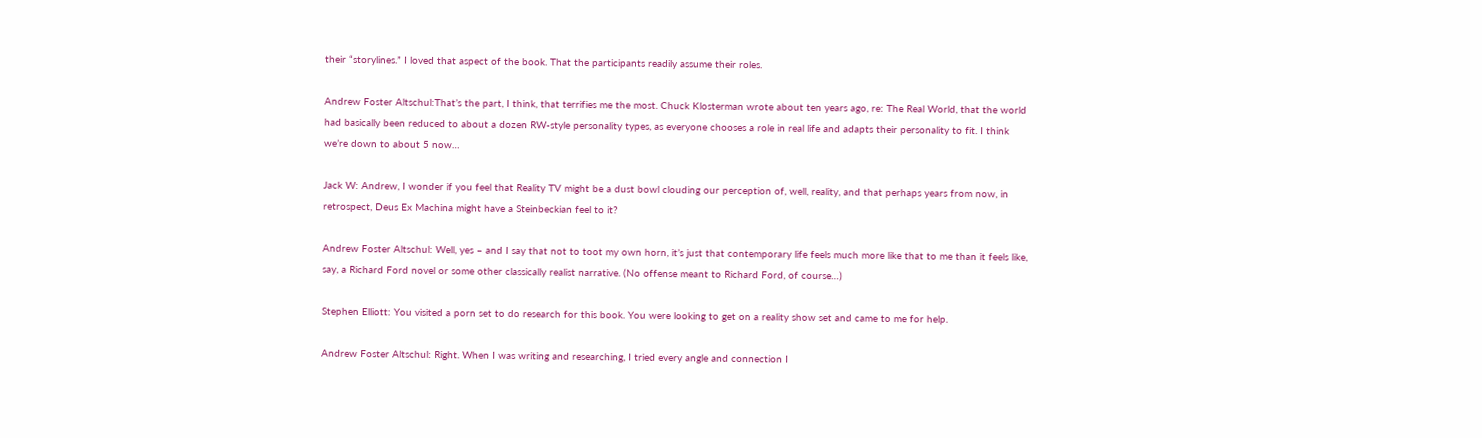their “storylines.” I loved that aspect of the book. That the participants readily assume their roles.

Andrew Foster Altschul:That’s the part, I think, that terrifies me the most. Chuck Klosterman wrote about ten years ago, re: The Real World, that the world had basically been reduced to about a dozen RW-style personality types, as everyone chooses a role in real life and adapts their personality to fit. I think we’re down to about 5 now…

Jack W: Andrew, I wonder if you feel that Reality TV might be a dust bowl clouding our perception of, well, reality, and that perhaps years from now, in retrospect, Deus Ex Machina might have a Steinbeckian feel to it?

Andrew Foster Altschul: Well, yes – and I say that not to toot my own horn, it’s just that contemporary life feels much more like that to me than it feels like, say, a Richard Ford novel or some other classically realist narrative. (No offense meant to Richard Ford, of course…)

Stephen Elliott: You visited a porn set to do research for this book. You were looking to get on a reality show set and came to me for help.

Andrew Foster Altschul: Right. When I was writing and researching, I tried every angle and connection I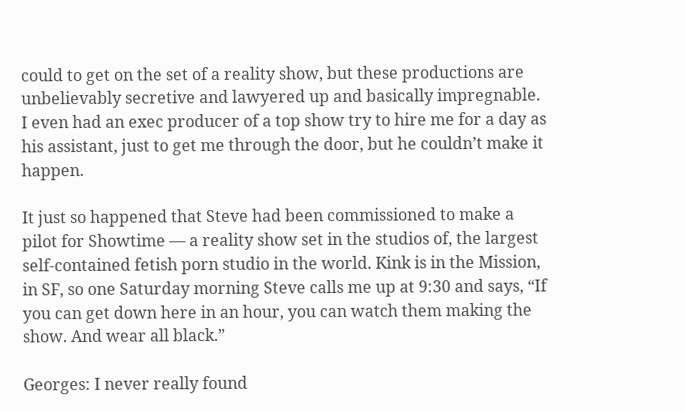could to get on the set of a reality show, but these productions are unbelievably secretive and lawyered up and basically impregnable. I even had an exec producer of a top show try to hire me for a day as his assistant, just to get me through the door, but he couldn’t make it happen.

It just so happened that Steve had been commissioned to make a pilot for Showtime — a reality show set in the studios of, the largest self-contained fetish porn studio in the world. Kink is in the Mission, in SF, so one Saturday morning Steve calls me up at 9:30 and says, “If you can get down here in an hour, you can watch them making the show. And wear all black.”

Georges: I never really found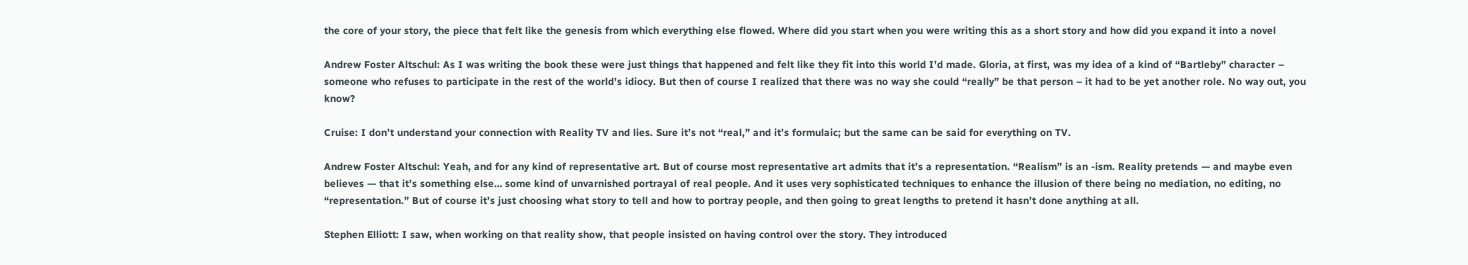the core of your story, the piece that felt like the genesis from which everything else flowed. Where did you start when you were writing this as a short story and how did you expand it into a novel

Andrew Foster Altschul: As I was writing the book these were just things that happened and felt like they fit into this world I’d made. Gloria, at first, was my idea of a kind of “Bartleby” character – someone who refuses to participate in the rest of the world’s idiocy. But then of course I realized that there was no way she could “really” be that person – it had to be yet another role. No way out, you know?

Cruise: I don’t understand your connection with Reality TV and lies. Sure it’s not “real,” and it’s formulaic; but the same can be said for everything on TV.

Andrew Foster Altschul: Yeah, and for any kind of representative art. But of course most representative art admits that it’s a representation. “Realism” is an -ism. Reality pretends — and maybe even believes — that it’s something else… some kind of unvarnished portrayal of real people. And it uses very sophisticated techniques to enhance the illusion of there being no mediation, no editing, no “representation.” But of course it’s just choosing what story to tell and how to portray people, and then going to great lengths to pretend it hasn’t done anything at all.

Stephen Elliott: I saw, when working on that reality show, that people insisted on having control over the story. They introduced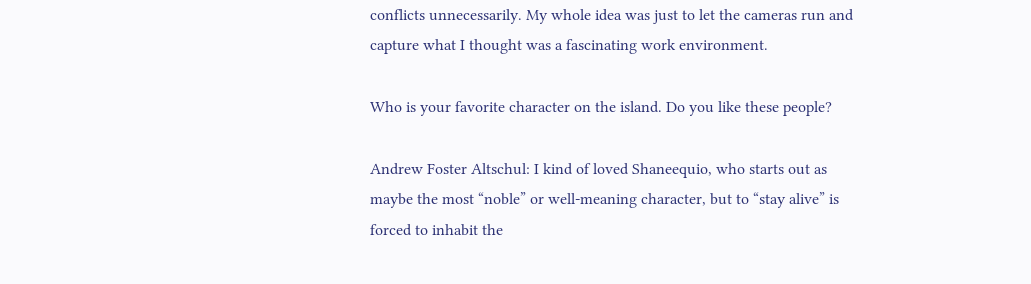conflicts unnecessarily. My whole idea was just to let the cameras run and capture what I thought was a fascinating work environment.

Who is your favorite character on the island. Do you like these people?

Andrew Foster Altschul: I kind of loved Shaneequio, who starts out as maybe the most “noble” or well-meaning character, but to “stay alive” is forced to inhabit the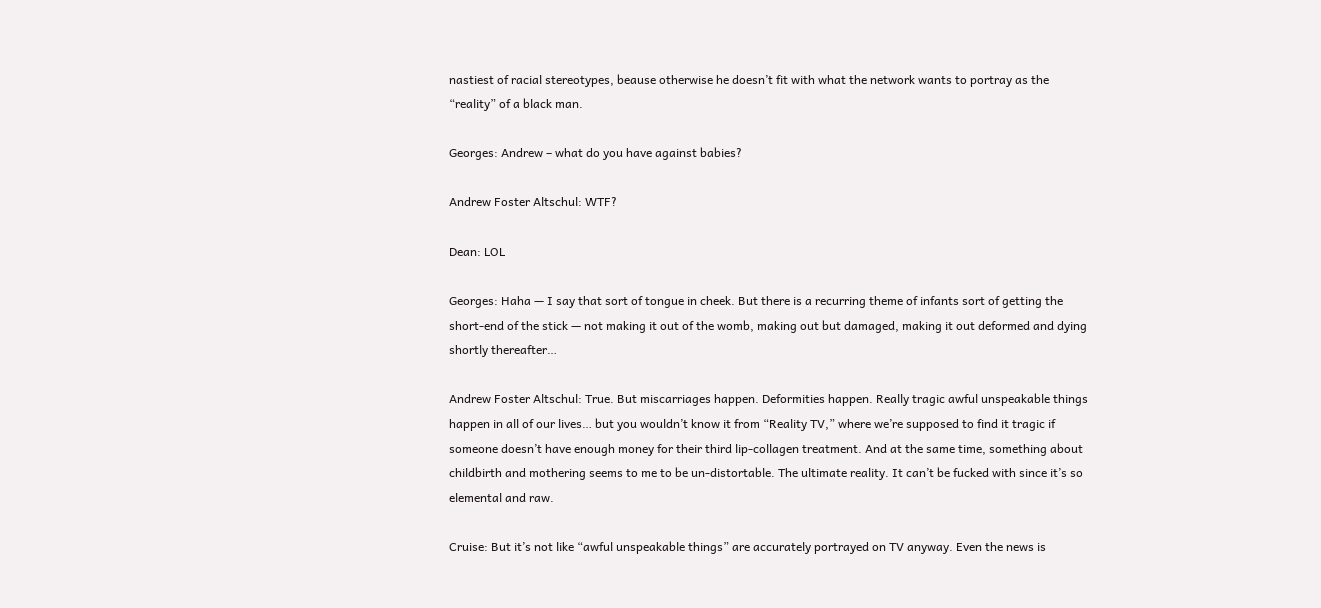nastiest of racial stereotypes, beause otherwise he doesn’t fit with what the network wants to portray as the “reality” of a black man.

Georges: Andrew – what do you have against babies?

Andrew Foster Altschul: WTF?

Dean: LOL

Georges: Haha — I say that sort of tongue in cheek. But there is a recurring theme of infants sort of getting the short-end of the stick — not making it out of the womb, making out but damaged, making it out deformed and dying shortly thereafter…

Andrew Foster Altschul: True. But miscarriages happen. Deformities happen. Really tragic awful unspeakable things happen in all of our lives… but you wouldn’t know it from “Reality TV,” where we’re supposed to find it tragic if someone doesn’t have enough money for their third lip-collagen treatment. And at the same time, something about childbirth and mothering seems to me to be un-distortable. The ultimate reality. It can’t be fucked with since it’s so elemental and raw.

Cruise: But it’s not like “awful unspeakable things” are accurately portrayed on TV anyway. Even the news is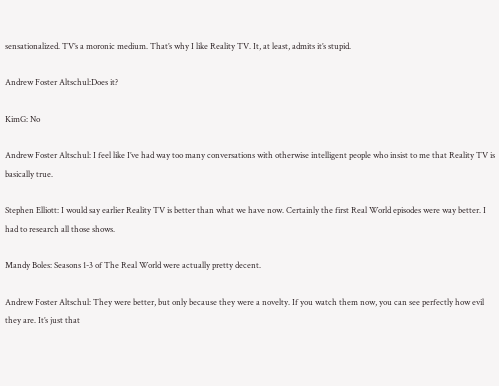sensationalized. TV’s a moronic medium. That’s why I like Reality TV. It, at least, admits it’s stupid.

Andrew Foster Altschul:Does it?

KimG: No

Andrew Foster Altschul: I feel like I’ve had way too many conversations with otherwise intelligent people who insist to me that Reality TV is basically true.

Stephen Elliott: I would say earlier Reality TV is better than what we have now. Certainly the first Real World episodes were way better. I had to research all those shows.

Mandy Boles: Seasons 1-3 of The Real World were actually pretty decent.

Andrew Foster Altschul: They were better, but only because they were a novelty. If you watch them now, you can see perfectly how evil they are. It’s just that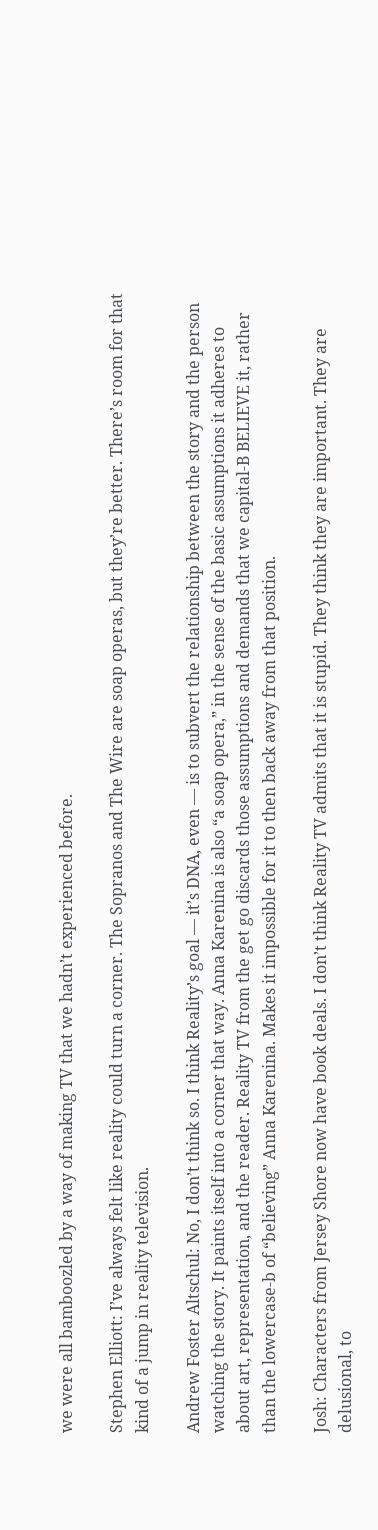we were all bamboozled by a way of making TV that we hadn’t experienced before.

Stephen Elliott: I’ve always felt like reality could turn a corner. The Sopranos and The Wire are soap operas, but they’re better. There’s room for that kind of a jump in reality television.

Andrew Foster Altschul: No, I don’t think so. I think Reality’s goal — it’s DNA, even — is to subvert the relationship between the story and the person watching the story. It paints itself into a corner that way. Anna Karenina is also “a soap opera,” in the sense of the basic assumptions it adheres to about art, representation, and the reader. Reality TV from the get go discards those assumptions and demands that we capital-B BELIEVE it, rather than the lowercase-b of “believing” Anna Karenina. Makes it impossible for it to then back away from that position.

Josh: Characters from Jersey Shore now have book deals. I don’t think Reality TV admits that it is stupid. They think they are important. They are delusional, to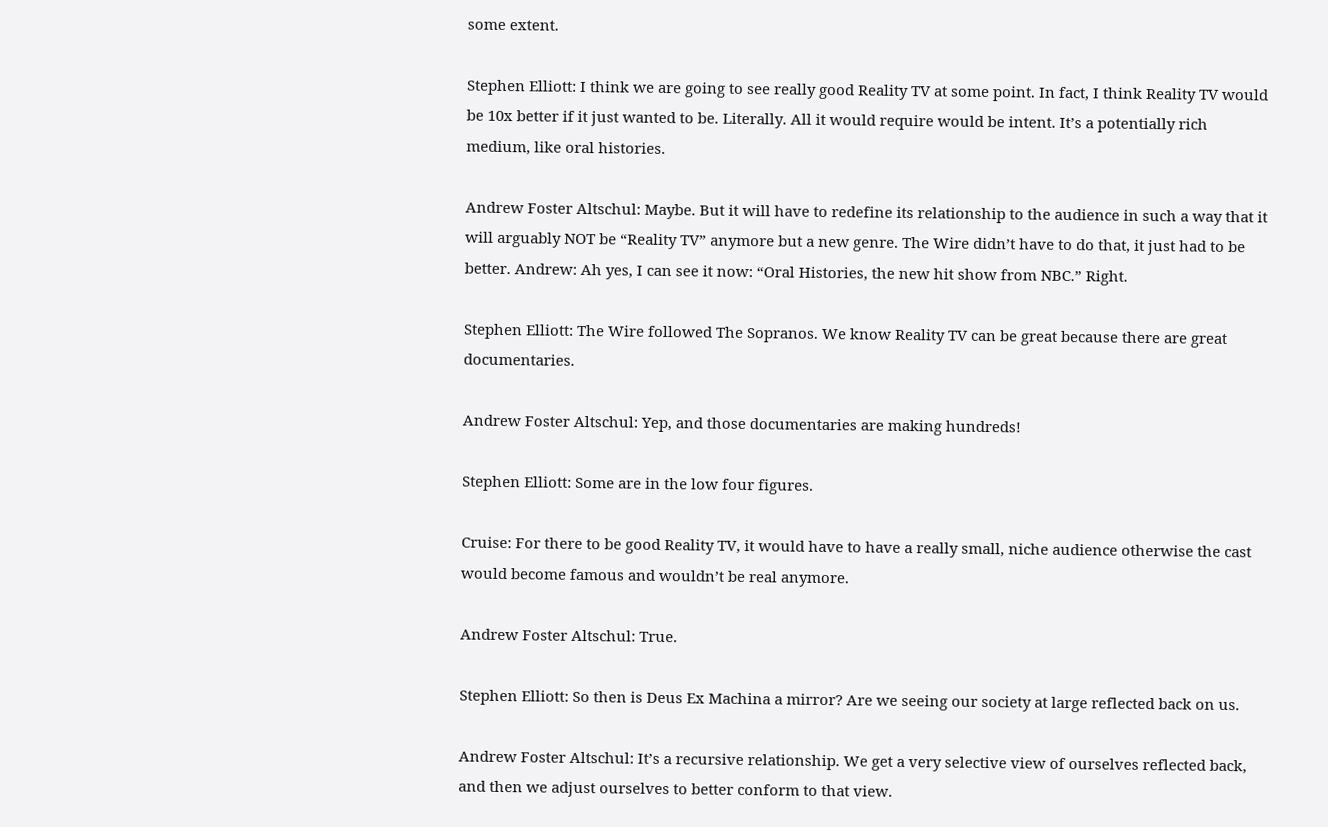some extent.

Stephen Elliott: I think we are going to see really good Reality TV at some point. In fact, I think Reality TV would be 10x better if it just wanted to be. Literally. All it would require would be intent. It’s a potentially rich medium, like oral histories.

Andrew Foster Altschul: Maybe. But it will have to redefine its relationship to the audience in such a way that it will arguably NOT be “Reality TV” anymore but a new genre. The Wire didn’t have to do that, it just had to be better. Andrew: Ah yes, I can see it now: “Oral Histories, the new hit show from NBC.” Right.

Stephen Elliott: The Wire followed The Sopranos. We know Reality TV can be great because there are great documentaries.

Andrew Foster Altschul: Yep, and those documentaries are making hundreds!

Stephen Elliott: Some are in the low four figures.

Cruise: For there to be good Reality TV, it would have to have a really small, niche audience otherwise the cast would become famous and wouldn’t be real anymore.

Andrew Foster Altschul: True.

Stephen Elliott: So then is Deus Ex Machina a mirror? Are we seeing our society at large reflected back on us.

Andrew Foster Altschul: It’s a recursive relationship. We get a very selective view of ourselves reflected back, and then we adjust ourselves to better conform to that view.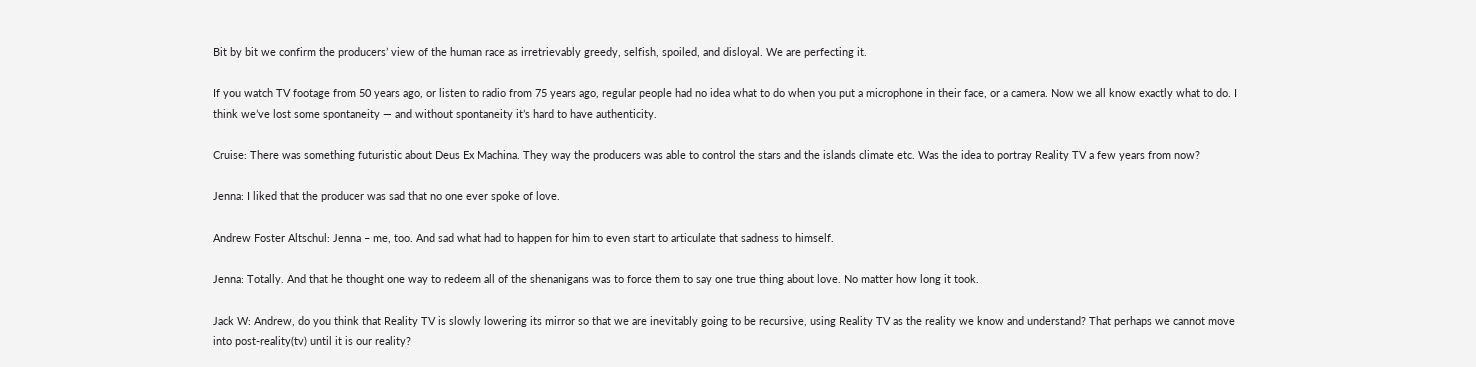Bit by bit we confirm the producers’ view of the human race as irretrievably greedy, selfish, spoiled, and disloyal. We are perfecting it.

If you watch TV footage from 50 years ago, or listen to radio from 75 years ago, regular people had no idea what to do when you put a microphone in their face, or a camera. Now we all know exactly what to do. I think we’ve lost some spontaneity — and without spontaneity it’s hard to have authenticity.

Cruise: There was something futuristic about Deus Ex Machina. They way the producers was able to control the stars and the islands climate etc. Was the idea to portray Reality TV a few years from now?

Jenna: I liked that the producer was sad that no one ever spoke of love.

Andrew Foster Altschul: Jenna – me, too. And sad what had to happen for him to even start to articulate that sadness to himself.

Jenna: Totally. And that he thought one way to redeem all of the shenanigans was to force them to say one true thing about love. No matter how long it took.

Jack W: Andrew, do you think that Reality TV is slowly lowering its mirror so that we are inevitably going to be recursive, using Reality TV as the reality we know and understand? That perhaps we cannot move into post-reality(tv) until it is our reality?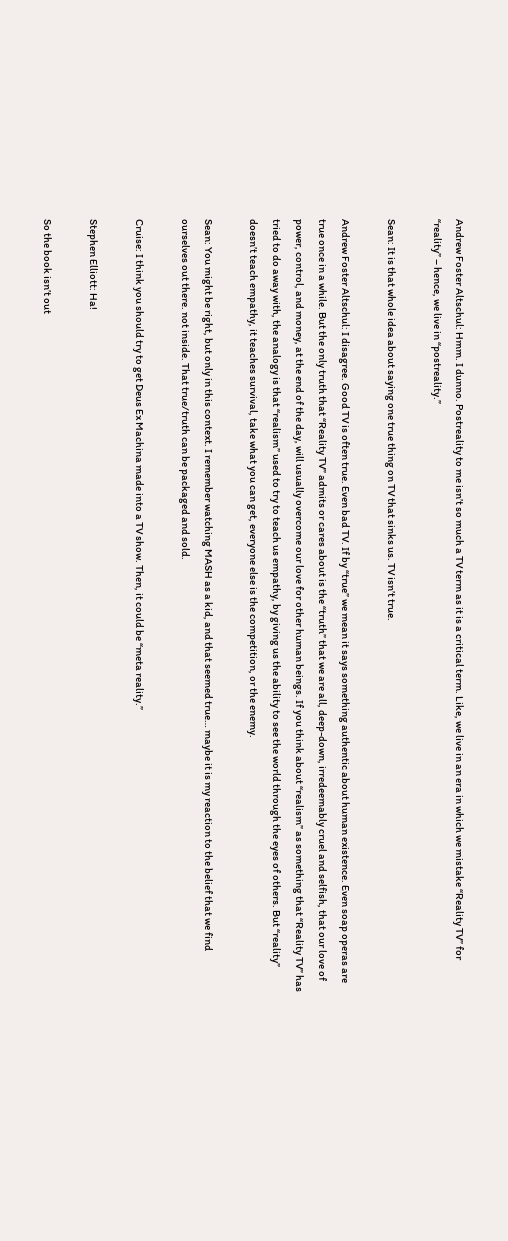Andrew Foster Altschul: Hmm. I dunno. Postreality to me isn’t so much a TV term as it is a critical term. Like, we live in an era in which we mistake “Reality TV” for “reality” – hence, we live in “postreality.”

Sean: It is that whole idea about saying one true thing on TV that sinks us. TV isn’t true.

Andrew Foster Altschul: I disagree. Good TV is often true. Even bad TV. If by “true” we mean it says something authentic about human existence. Even soap operas are true once in a while. But the only truth that “Reality TV” admits or cares about is the “truth” that we are all, deep-down, irredeemably cruel and selfish, that our love of power, control, and money, at the end of the day, will usually overcome our love for other human beings. If you think about “realism” as something that “Reality TV” has tried to do away with, the analogy is that “realism” used to try to teach us empathy, by giving us the ability to see the world through the eyes of others. But “reality” doesn’t teach empathy, it teaches survival, take what you can get, everyone else is the competition, or the enemy.

Sean: You might be right, but only in this context. I remember watching MASH as a kid, and that seemed true… maybe it is my reaction to the belief that we find ourselves out there. not inside. That true/truth can be packaged and sold.

Cruise: I think you should try to get Deus Ex Machina made into a TV show. Then, it could be “meta reality.”

Stephen Elliott: Ha!

So the book isn’t out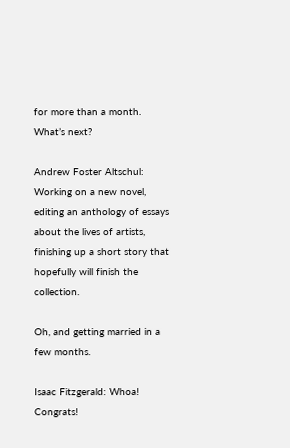for more than a month. What’s next?

Andrew Foster Altschul: Working on a new novel, editing an anthology of essays about the lives of artists, finishing up a short story that hopefully will finish the collection.

Oh, and getting married in a few months.

Isaac Fitzgerald: Whoa! Congrats!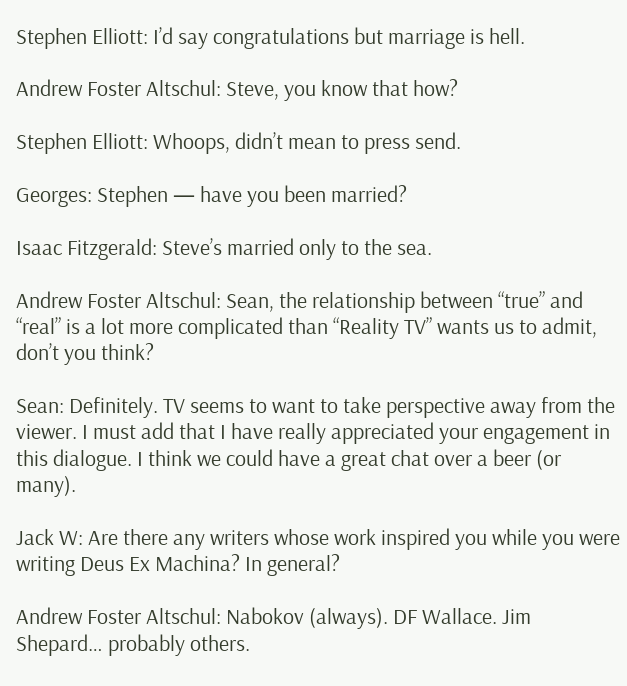Stephen Elliott: I’d say congratulations but marriage is hell.

Andrew Foster Altschul: Steve, you know that how?

Stephen Elliott: Whoops, didn’t mean to press send.

Georges: Stephen — have you been married?

Isaac Fitzgerald: Steve’s married only to the sea.

Andrew Foster Altschul: Sean, the relationship between “true” and “real” is a lot more complicated than “Reality TV” wants us to admit, don’t you think?

Sean: Definitely. TV seems to want to take perspective away from the viewer. I must add that I have really appreciated your engagement in this dialogue. I think we could have a great chat over a beer (or many).

Jack W: Are there any writers whose work inspired you while you were writing Deus Ex Machina? In general?

Andrew Foster Altschul: Nabokov (always). DF Wallace. Jim Shepard… probably others.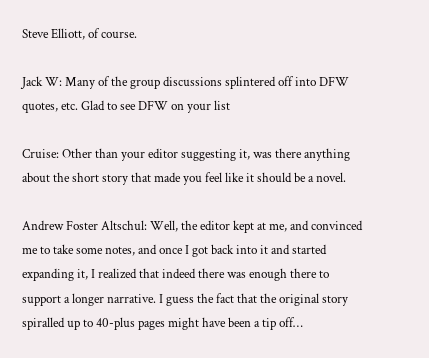Steve Elliott, of course.

Jack W: Many of the group discussions splintered off into DFW quotes, etc. Glad to see DFW on your list

Cruise: Other than your editor suggesting it, was there anything about the short story that made you feel like it should be a novel.

Andrew Foster Altschul: Well, the editor kept at me, and convinced me to take some notes, and once I got back into it and started expanding it, I realized that indeed there was enough there to support a longer narrative. I guess the fact that the original story spiralled up to 40-plus pages might have been a tip off…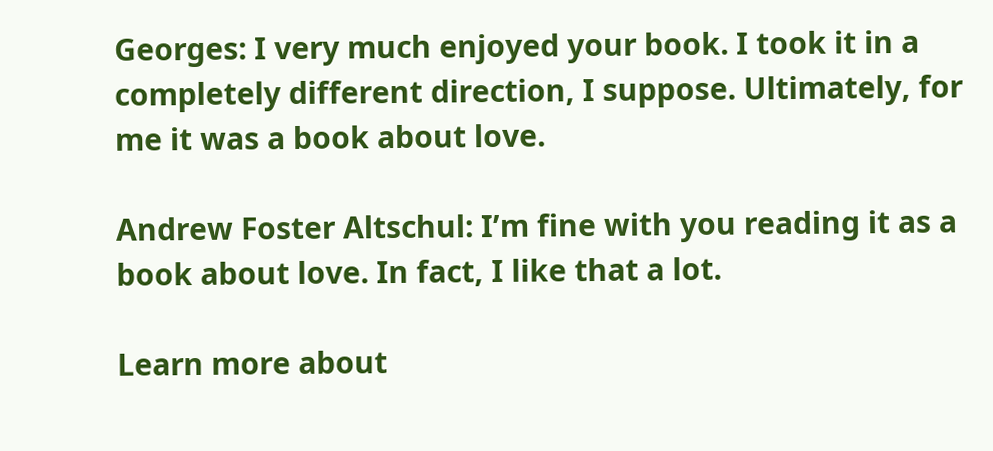Georges: I very much enjoyed your book. I took it in a completely different direction, I suppose. Ultimately, for me it was a book about love.

Andrew Foster Altschul: I’m fine with you reading it as a book about love. In fact, I like that a lot.

Learn more about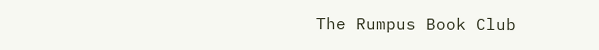The Rumpus Book Club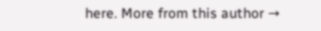here. More from this author →